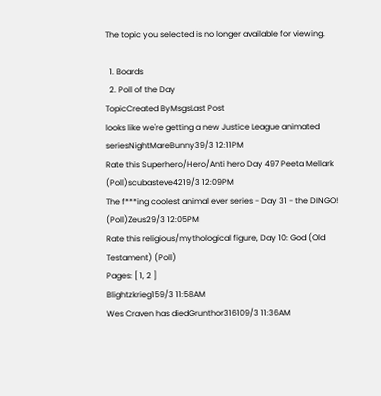The topic you selected is no longer available for viewing.

  1. Boards
  2. Poll of the Day
TopicCreated ByMsgsLast Post
looks like we're getting a new Justice League animated seriesNightMareBunny39/3 12:11PM
Rate this Superhero/Hero/Anti hero Day 497 Peeta Mellark (Poll)scubasteve4219/3 12:09PM
The f***ing coolest animal ever series - Day 31 - the DINGO! (Poll)Zeus29/3 12:05PM
Rate this religious/mythological figure, Day 10: God (Old Testament) (Poll)
Pages: [ 1, 2 ]
Blightzkrieg159/3 11:58AM
Wes Craven has diedGrunthor316109/3 11:36AM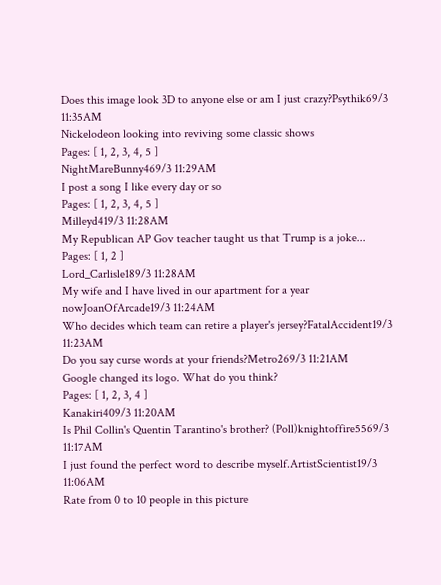Does this image look 3D to anyone else or am I just crazy?Psythik69/3 11:35AM
Nickelodeon looking into reviving some classic shows
Pages: [ 1, 2, 3, 4, 5 ]
NightMareBunny469/3 11:29AM
I post a song I like every day or so
Pages: [ 1, 2, 3, 4, 5 ]
Milleyd419/3 11:28AM
My Republican AP Gov teacher taught us that Trump is a joke...
Pages: [ 1, 2 ]
Lord_Carlisle189/3 11:28AM
My wife and I have lived in our apartment for a year nowJoanOfArcade19/3 11:24AM
Who decides which team can retire a player's jersey?FatalAccident19/3 11:23AM
Do you say curse words at your friends?Metro269/3 11:21AM
Google changed its logo. What do you think?
Pages: [ 1, 2, 3, 4 ]
Kanakiri409/3 11:20AM
Is Phil Collin's Quentin Tarantino's brother? (Poll)knightoffire5569/3 11:17AM
I just found the perfect word to describe myself.ArtistScientist19/3 11:06AM
Rate from 0 to 10 people in this picture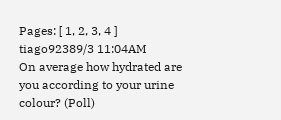Pages: [ 1, 2, 3, 4 ]
tiago92389/3 11:04AM
On average how hydrated are you according to your urine colour? (Poll)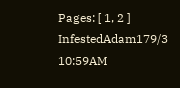Pages: [ 1, 2 ]
InfestedAdam179/3 10:59AM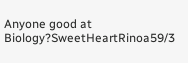Anyone good at Biology?SweetHeartRinoa59/3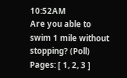10:52AM
Are you able to swim 1 mile without stopping? (Poll)
Pages: [ 1, 2, 3 ]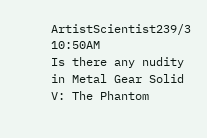ArtistScientist239/3 10:50AM
Is there any nudity in Metal Gear Solid V: The Phantom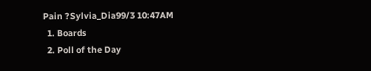Pain ?Sylvia_Dia99/3 10:47AM
  1. Boards
  2. Poll of the Day